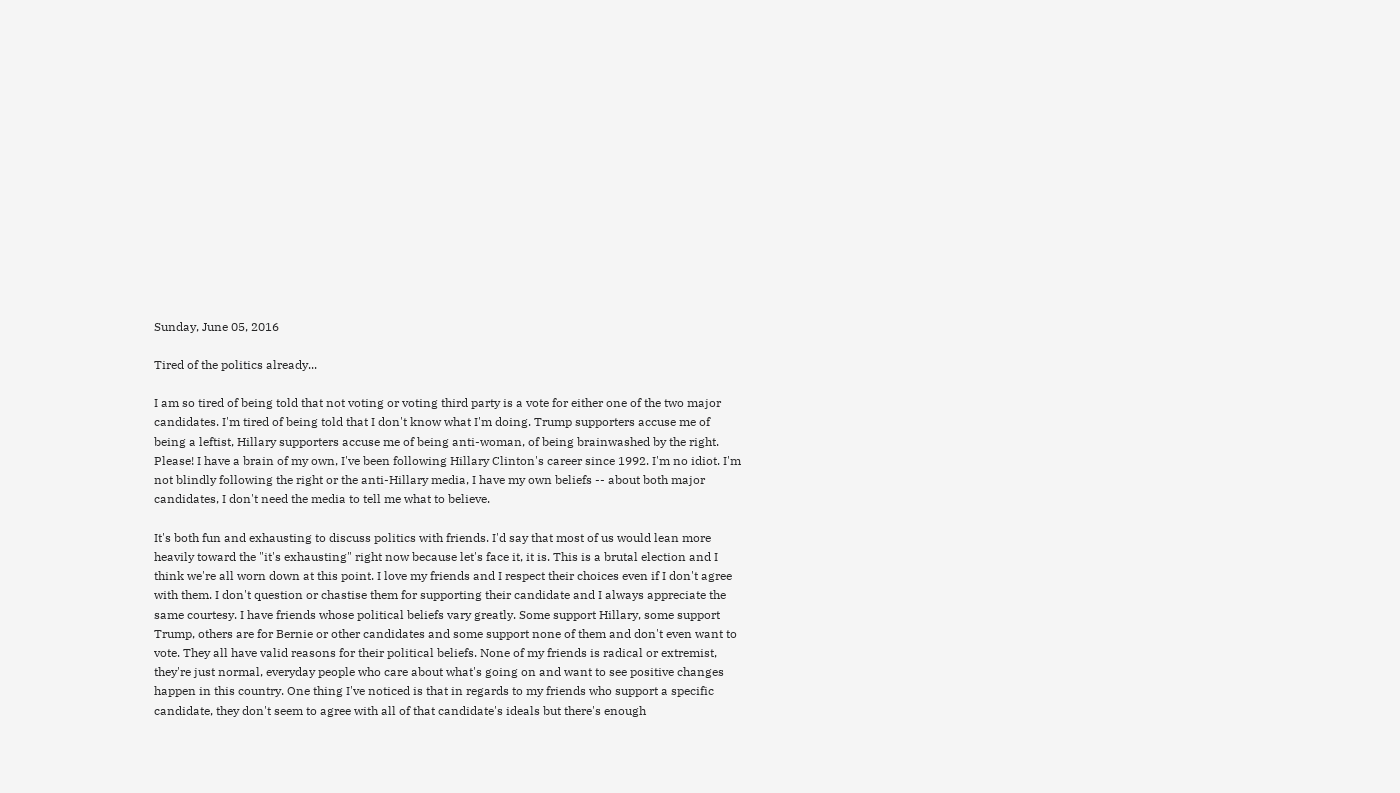Sunday, June 05, 2016

Tired of the politics already...

I am so tired of being told that not voting or voting third party is a vote for either one of the two major candidates. I'm tired of being told that I don't know what I'm doing. Trump supporters accuse me of being a leftist, Hillary supporters accuse me of being anti-woman, of being brainwashed by the right. Please! I have a brain of my own, I've been following Hillary Clinton's career since 1992. I'm no idiot. I'm not blindly following the right or the anti-Hillary media, I have my own beliefs -- about both major candidates, I don't need the media to tell me what to believe.

It's both fun and exhausting to discuss politics with friends. I'd say that most of us would lean more heavily toward the "it's exhausting" right now because let's face it, it is. This is a brutal election and I think we're all worn down at this point. I love my friends and I respect their choices even if I don't agree with them. I don't question or chastise them for supporting their candidate and I always appreciate the same courtesy. I have friends whose political beliefs vary greatly. Some support Hillary, some support Trump, others are for Bernie or other candidates and some support none of them and don't even want to vote. They all have valid reasons for their political beliefs. None of my friends is radical or extremist, they're just normal, everyday people who care about what's going on and want to see positive changes happen in this country. One thing I've noticed is that in regards to my friends who support a specific candidate, they don't seem to agree with all of that candidate's ideals but there's enough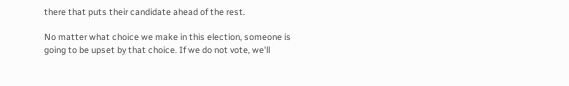there that puts their candidate ahead of the rest.

No matter what choice we make in this election, someone is going to be upset by that choice. If we do not vote, we'll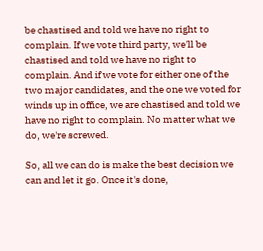be chastised and told we have no right to complain. If we vote third party, we'll be chastised and told we have no right to complain. And if we vote for either one of the two major candidates, and the one we voted for winds up in office, we are chastised and told we  have no right to complain. No matter what we do, we're screwed.

So, all we can do is make the best decision we can and let it go. Once it's done,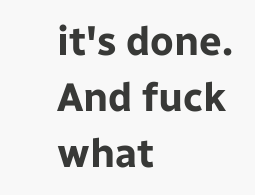it's done. And fuck what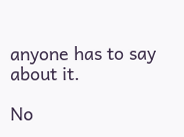anyone has to say about it.

No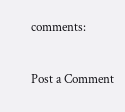comments:

Post a Comment